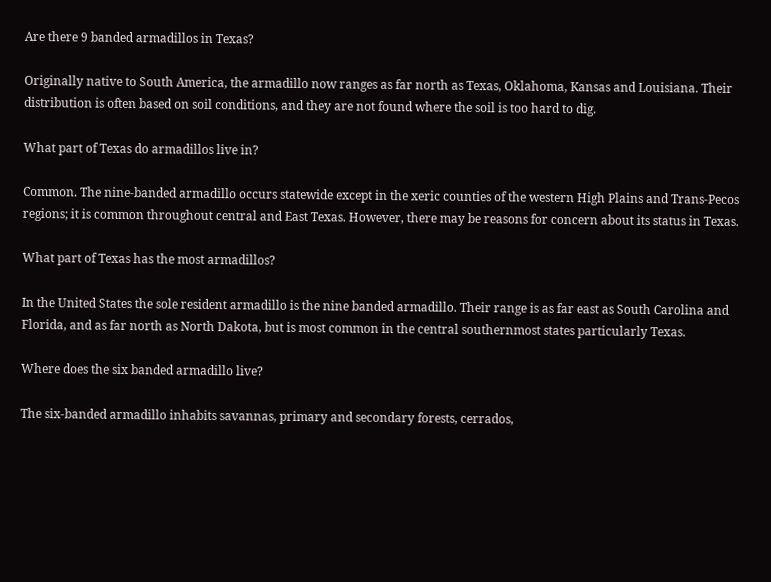Are there 9 banded armadillos in Texas?

Originally native to South America, the armadillo now ranges as far north as Texas, Oklahoma, Kansas and Louisiana. Their distribution is often based on soil conditions, and they are not found where the soil is too hard to dig.

What part of Texas do armadillos live in?

Common. The nine-banded armadillo occurs statewide except in the xeric counties of the western High Plains and Trans-Pecos regions; it is common throughout central and East Texas. However, there may be reasons for concern about its status in Texas.

What part of Texas has the most armadillos?

In the United States the sole resident armadillo is the nine banded armadillo. Their range is as far east as South Carolina and Florida, and as far north as North Dakota, but is most common in the central southernmost states particularly Texas.

Where does the six banded armadillo live?

The six-banded armadillo inhabits savannas, primary and secondary forests, cerrados,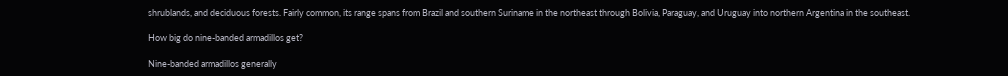shrublands, and deciduous forests. Fairly common, its range spans from Brazil and southern Suriname in the northeast through Bolivia, Paraguay, and Uruguay into northern Argentina in the southeast.

How big do nine-banded armadillos get?

Nine-banded armadillos generally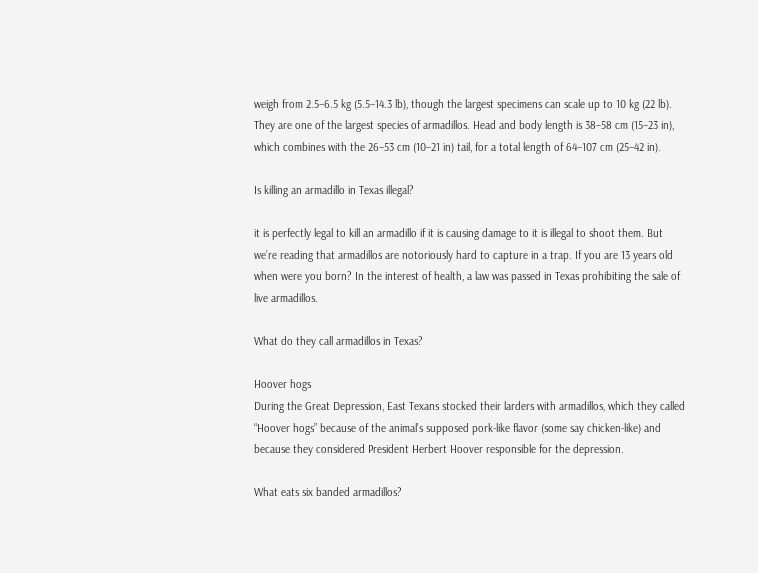weigh from 2.5–6.5 kg (5.5–14.3 lb), though the largest specimens can scale up to 10 kg (22 lb). They are one of the largest species of armadillos. Head and body length is 38–58 cm (15–23 in), which combines with the 26–53 cm (10–21 in) tail, for a total length of 64–107 cm (25–42 in).

Is killing an armadillo in Texas illegal?

it is perfectly legal to kill an armadillo if it is causing damage to it is illegal to shoot them. But we’re reading that armadillos are notoriously hard to capture in a trap. If you are 13 years old when were you born? In the interest of health, a law was passed in Texas prohibiting the sale of live armadillos.

What do they call armadillos in Texas?

Hoover hogs
During the Great Depression, East Texans stocked their larders with armadillos, which they called “Hoover hogs” because of the animal’s supposed pork-like flavor (some say chicken-like) and because they considered President Herbert Hoover responsible for the depression.

What eats six banded armadillos?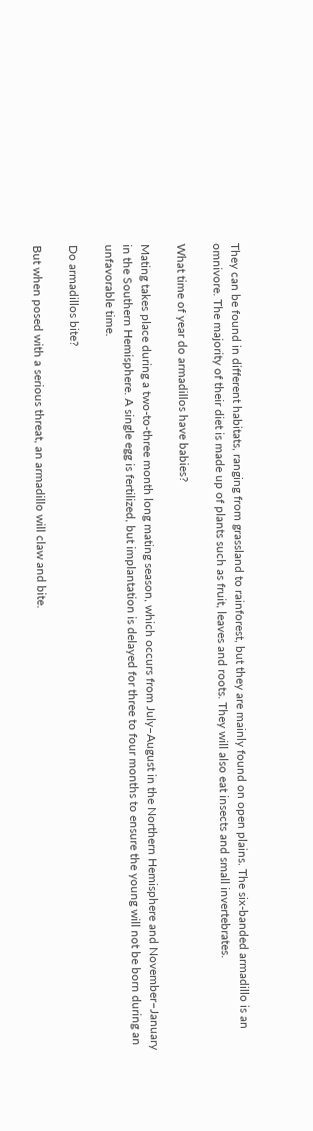They can be found in different habitats, ranging from grassland to rainforest, but they are mainly found on open plains. The six-banded armadillo is an omnivore. The majority of their diet is made up of plants such as fruit, leaves and roots. They will also eat insects and small invertebrates.

What time of year do armadillos have babies?

Mating takes place during a two-to-three month long mating season, which occurs from July–August in the Northern Hemisphere and November–January in the Southern Hemisphere. A single egg is fertilized, but implantation is delayed for three to four months to ensure the young will not be born during an unfavorable time.

Do armadillos bite?

But when posed with a serious threat, an armadillo will claw and bite.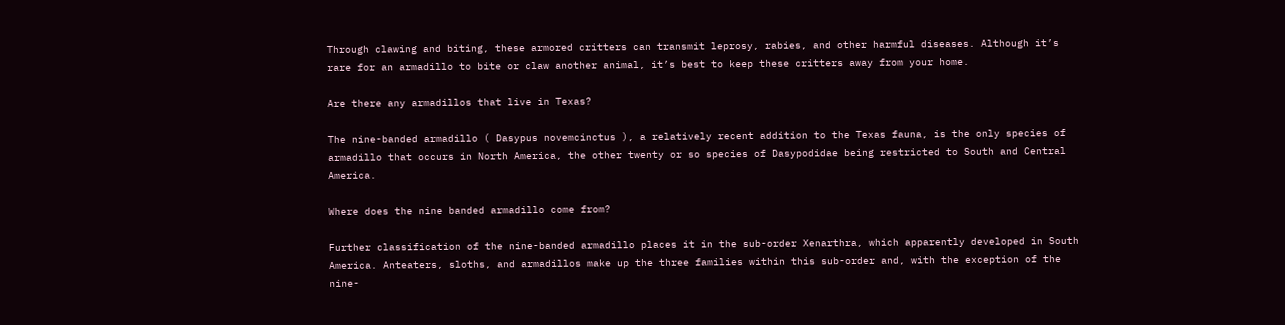Through clawing and biting, these armored critters can transmit leprosy, rabies, and other harmful diseases. Although it’s rare for an armadillo to bite or claw another animal, it’s best to keep these critters away from your home.

Are there any armadillos that live in Texas?

The nine-banded armadillo ( Dasypus novemcinctus ), a relatively recent addition to the Texas fauna, is the only species of armadillo that occurs in North America, the other twenty or so species of Dasypodidae being restricted to South and Central America.

Where does the nine banded armadillo come from?

Further classification of the nine-banded armadillo places it in the sub-order Xenarthra, which apparently developed in South America. Anteaters, sloths, and armadillos make up the three families within this sub-order and, with the exception of the nine-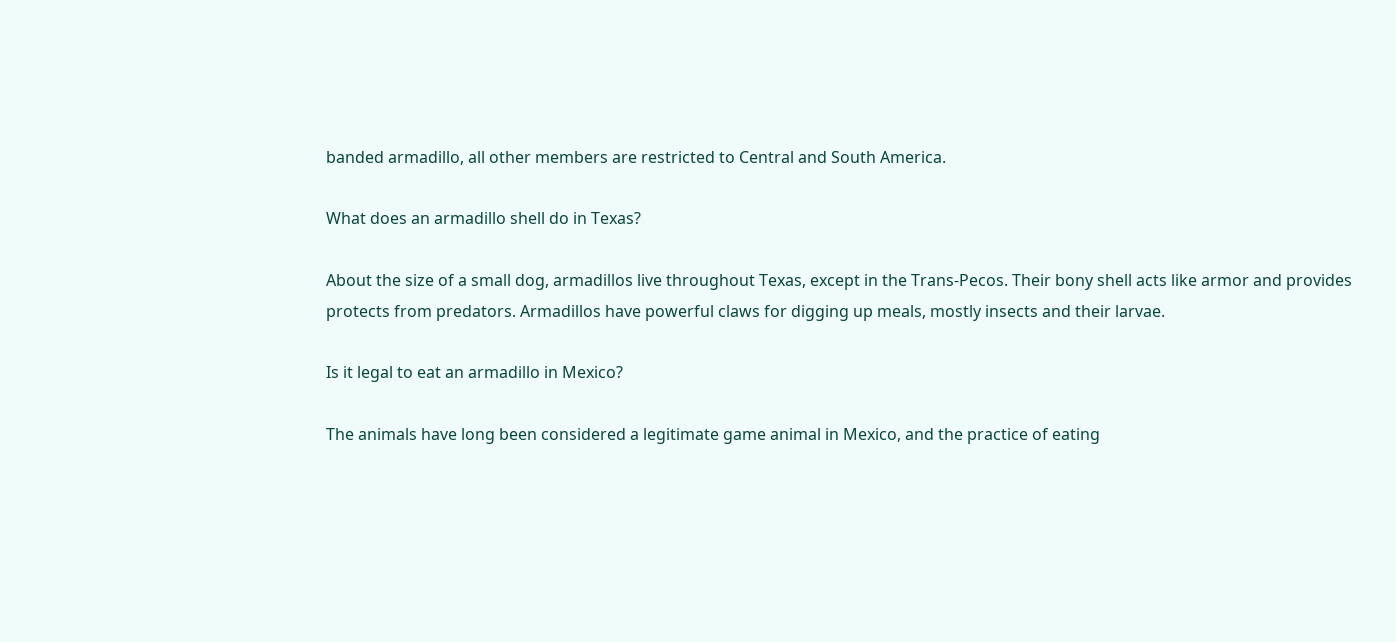banded armadillo, all other members are restricted to Central and South America.

What does an armadillo shell do in Texas?

About the size of a small dog, armadillos live throughout Texas, except in the Trans-Pecos. Their bony shell acts like armor and provides protects from predators. Armadillos have powerful claws for digging up meals, mostly insects and their larvae.

Is it legal to eat an armadillo in Mexico?

The animals have long been considered a legitimate game animal in Mexico, and the practice of eating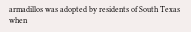armadillos was adopted by residents of South Texas when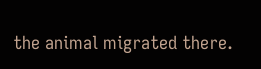the animal migrated there.